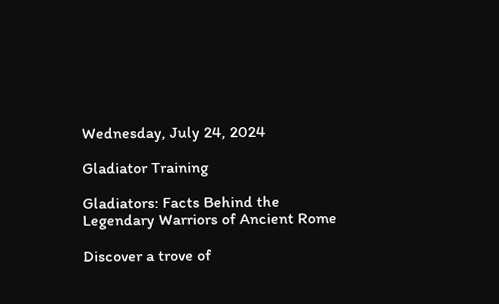Wednesday, July 24, 2024

Gladiator Training

Gladiators: Facts Behind the Legendary Warriors of Ancient Rome

Discover a trove of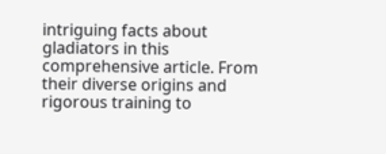intriguing facts about gladiators in this comprehensive article. From their diverse origins and rigorous training to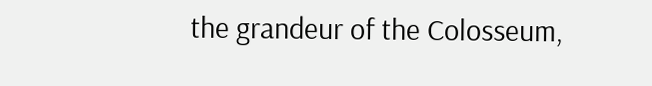the grandeur of the Colosseum,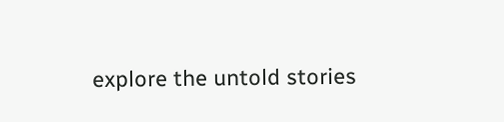explore the untold stories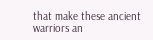that make these ancient warriors an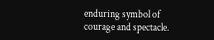enduring symbol of courage and spectacle.